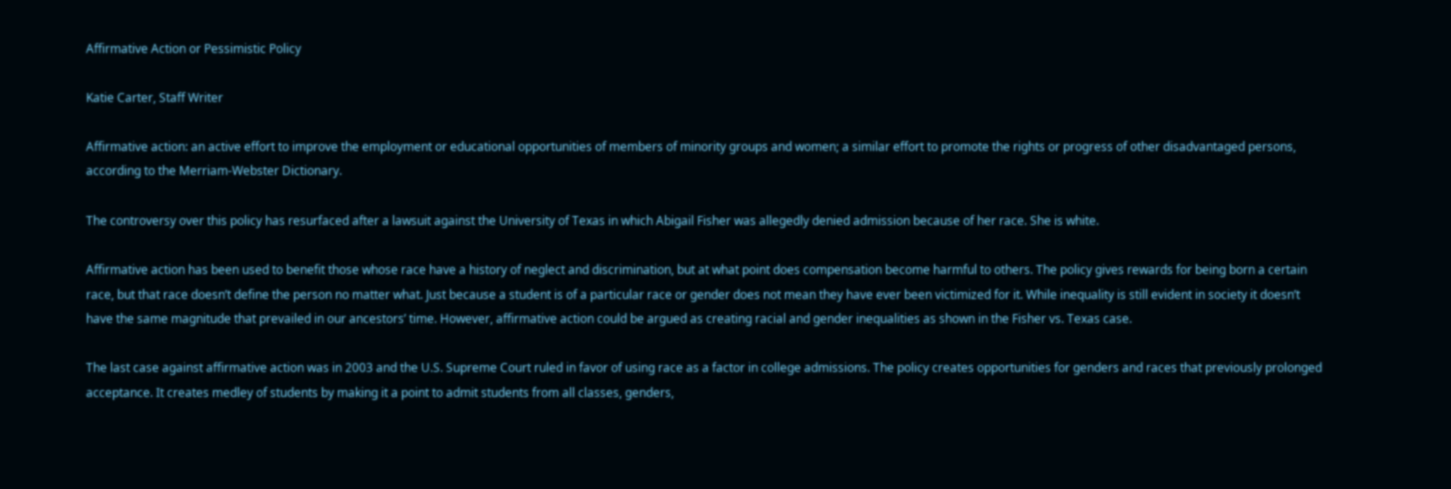Affirmative Action or Pessimistic Policy

Katie Carter, Staff Writer

Affirmative action: an active effort to improve the employment or educational opportunities of members of minority groups and women; a similar effort to promote the rights or progress of other disadvantaged persons, according to the Merriam-Webster Dictionary.

The controversy over this policy has resurfaced after a lawsuit against the University of Texas in which Abigail Fisher was allegedly denied admission because of her race. She is white.

Affirmative action has been used to benefit those whose race have a history of neglect and discrimination, but at what point does compensation become harmful to others. The policy gives rewards for being born a certain race, but that race doesn’t define the person no matter what. Just because a student is of a particular race or gender does not mean they have ever been victimized for it. While inequality is still evident in society it doesn’t have the same magnitude that prevailed in our ancestors’ time. However, affirmative action could be argued as creating racial and gender inequalities as shown in the Fisher vs. Texas case.

The last case against affirmative action was in 2003 and the U.S. Supreme Court ruled in favor of using race as a factor in college admissions. The policy creates opportunities for genders and races that previously prolonged acceptance. It creates medley of students by making it a point to admit students from all classes, genders,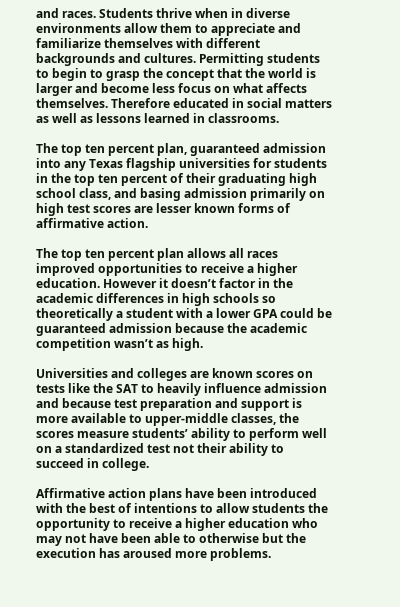and races. Students thrive when in diverse environments allow them to appreciate and familiarize themselves with different backgrounds and cultures. Permitting students to begin to grasp the concept that the world is larger and become less focus on what affects themselves. Therefore educated in social matters as well as lessons learned in classrooms.

The top ten percent plan, guaranteed admission into any Texas flagship universities for students in the top ten percent of their graduating high school class, and basing admission primarily on high test scores are lesser known forms of affirmative action.

The top ten percent plan allows all races improved opportunities to receive a higher education. However it doesn’t factor in the academic differences in high schools so theoretically a student with a lower GPA could be guaranteed admission because the academic competition wasn’t as high.

Universities and colleges are known scores on tests like the SAT to heavily influence admission and because test preparation and support is more available to upper-middle classes, the scores measure students’ ability to perform well on a standardized test not their ability to succeed in college.

Affirmative action plans have been introduced with the best of intentions to allow students the opportunity to receive a higher education who may not have been able to otherwise but the execution has aroused more problems.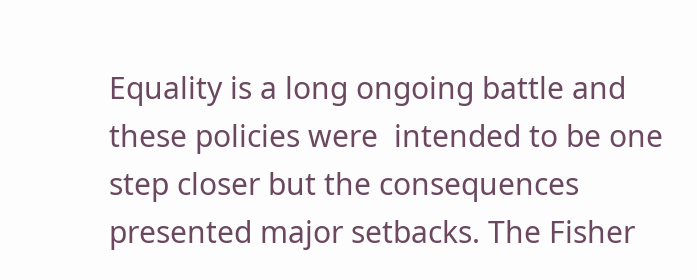Equality is a long ongoing battle and these policies were  intended to be one step closer but the consequences presented major setbacks. The Fisher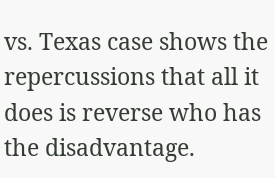vs. Texas case shows the repercussions that all it does is reverse who has the disadvantage.